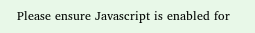Please ensure Javascript is enabled for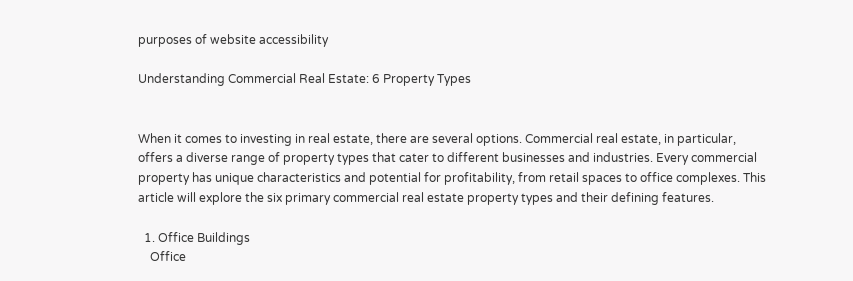purposes of website accessibility

Understanding Commercial Real Estate: 6 Property Types


When it comes to investing in real estate, there are several options. Commercial real estate, in particular, offers a diverse range of property types that cater to different businesses and industries. Every commercial property has unique characteristics and potential for profitability, from retail spaces to office complexes. This article will explore the six primary commercial real estate property types and their defining features.

  1. Office Buildings
    Office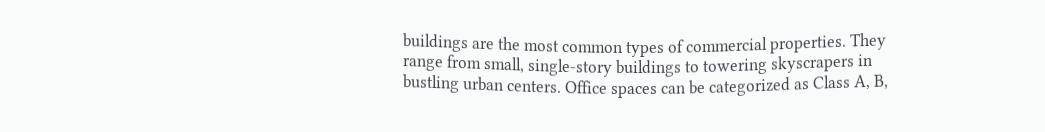buildings are the most common types of commercial properties. They range from small, single-story buildings to towering skyscrapers in bustling urban centers. Office spaces can be categorized as Class A, B,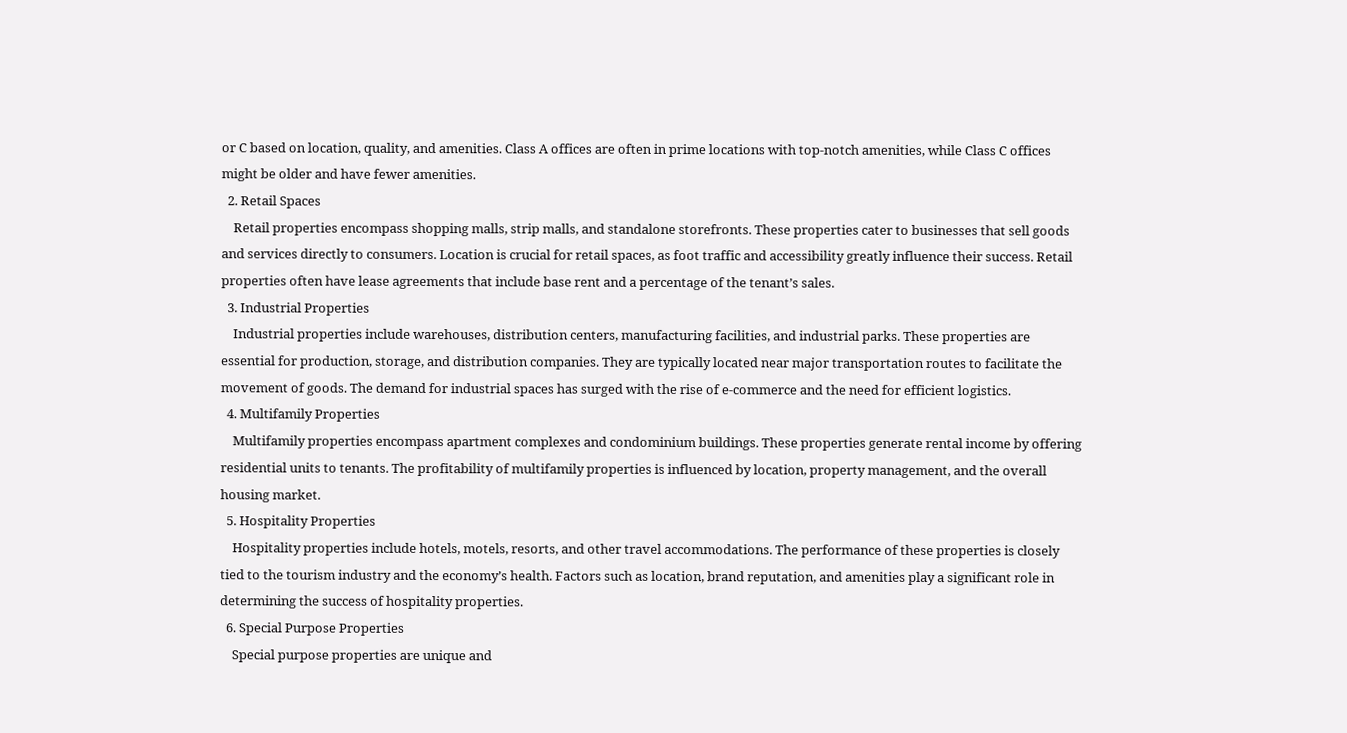or C based on location, quality, and amenities. Class A offices are often in prime locations with top-notch amenities, while Class C offices might be older and have fewer amenities.
  2. Retail Spaces
    Retail properties encompass shopping malls, strip malls, and standalone storefronts. These properties cater to businesses that sell goods and services directly to consumers. Location is crucial for retail spaces, as foot traffic and accessibility greatly influence their success. Retail properties often have lease agreements that include base rent and a percentage of the tenant’s sales.
  3. Industrial Properties
    Industrial properties include warehouses, distribution centers, manufacturing facilities, and industrial parks. These properties are essential for production, storage, and distribution companies. They are typically located near major transportation routes to facilitate the movement of goods. The demand for industrial spaces has surged with the rise of e-commerce and the need for efficient logistics.
  4. Multifamily Properties
    Multifamily properties encompass apartment complexes and condominium buildings. These properties generate rental income by offering residential units to tenants. The profitability of multifamily properties is influenced by location, property management, and the overall housing market.
  5. Hospitality Properties
    Hospitality properties include hotels, motels, resorts, and other travel accommodations. The performance of these properties is closely tied to the tourism industry and the economy’s health. Factors such as location, brand reputation, and amenities play a significant role in determining the success of hospitality properties.
  6. Special Purpose Properties
    Special purpose properties are unique and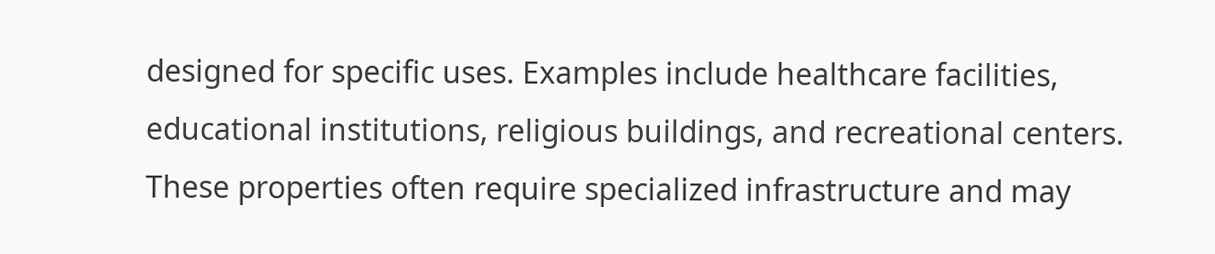designed for specific uses. Examples include healthcare facilities, educational institutions, religious buildings, and recreational centers. These properties often require specialized infrastructure and may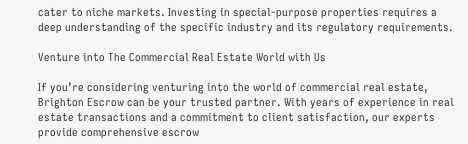cater to niche markets. Investing in special-purpose properties requires a deep understanding of the specific industry and its regulatory requirements.

Venture into The Commercial Real Estate World with Us

If you’re considering venturing into the world of commercial real estate, Brighton Escrow can be your trusted partner. With years of experience in real estate transactions and a commitment to client satisfaction, our experts provide comprehensive escrow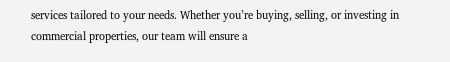services tailored to your needs. Whether you’re buying, selling, or investing in commercial properties, our team will ensure a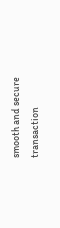smooth and secure transaction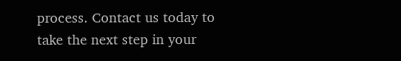process. Contact us today to take the next step in your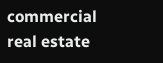commercial real estate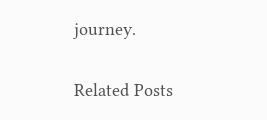journey.

Related Posts